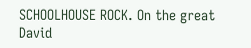SCHOOLHOUSE ROCK. On the great David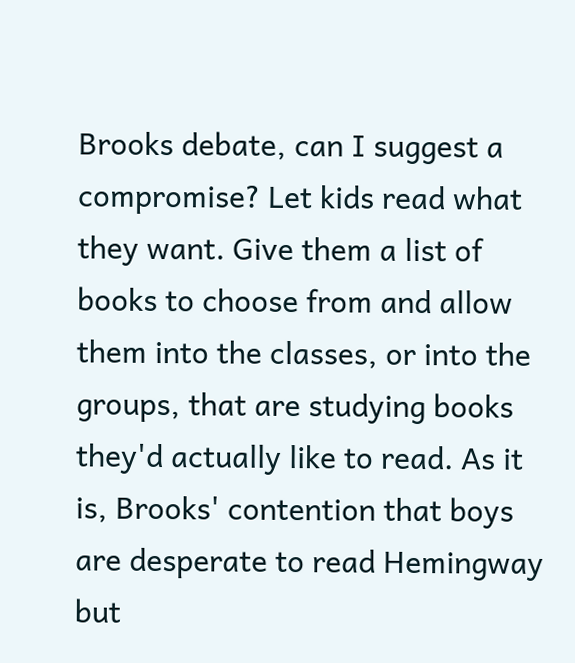Brooks debate, can I suggest a compromise? Let kids read what they want. Give them a list of books to choose from and allow them into the classes, or into the groups, that are studying books they'd actually like to read. As it is, Brooks' contention that boys are desperate to read Hemingway but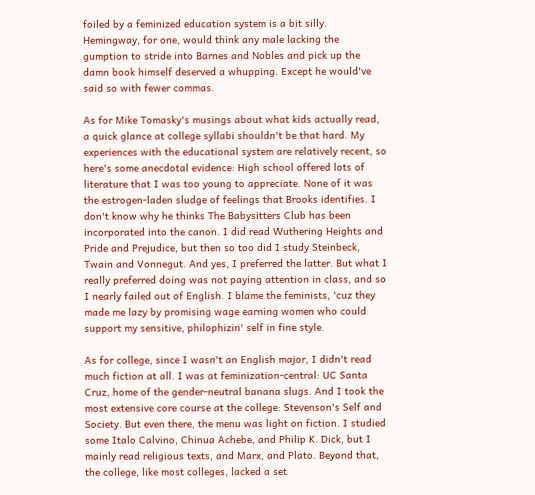foiled by a feminized education system is a bit silly. Hemingway, for one, would think any male lacking the gumption to stride into Barnes and Nobles and pick up the damn book himself deserved a whupping. Except he would've said so with fewer commas.

As for Mike Tomasky's musings about what kids actually read, a quick glance at college syllabi shouldn't be that hard. My experiences with the educational system are relatively recent, so here's some anecdotal evidence: High school offered lots of literature that I was too young to appreciate. None of it was the estrogen-laden sludge of feelings that Brooks identifies. I don't know why he thinks The Babysitters Club has been incorporated into the canon. I did read Wuthering Heights and Pride and Prejudice, but then so too did I study Steinbeck, Twain and Vonnegut. And yes, I preferred the latter. But what I really preferred doing was not paying attention in class, and so I nearly failed out of English. I blame the feminists, 'cuz they made me lazy by promising wage earning women who could support my sensitive, philophizin' self in fine style.

As for college, since I wasn't an English major, I didn't read much fiction at all. I was at feminization-central: UC Santa Cruz, home of the gender-neutral banana slugs. And I took the most extensive core course at the college: Stevenson's Self and Society. But even there, the menu was light on fiction. I studied some Italo Calvino, Chinua Achebe, and Philip K. Dick, but I mainly read religious texts, and Marx, and Plato. Beyond that, the college, like most colleges, lacked a set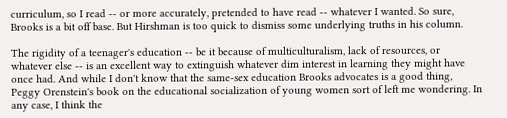curriculum, so I read -- or more accurately, pretended to have read -- whatever I wanted. So sure, Brooks is a bit off base. But Hirshman is too quick to dismiss some underlying truths in his column.

The rigidity of a teenager's education -- be it because of multiculturalism, lack of resources, or whatever else -- is an excellent way to extinguish whatever dim interest in learning they might have once had. And while I don't know that the same-sex education Brooks advocates is a good thing, Peggy Orenstein's book on the educational socialization of young women sort of left me wondering. In any case, I think the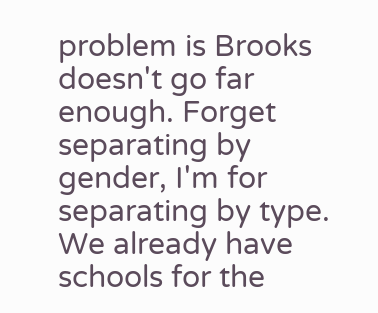problem is Brooks doesn't go far enough. Forget separating by gender, I'm for separating by type. We already have schools for the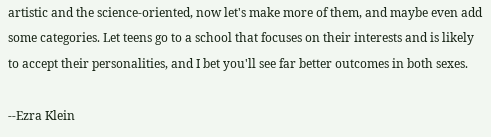artistic and the science-oriented, now let's make more of them, and maybe even add some categories. Let teens go to a school that focuses on their interests and is likely to accept their personalities, and I bet you'll see far better outcomes in both sexes.

--Ezra Klein